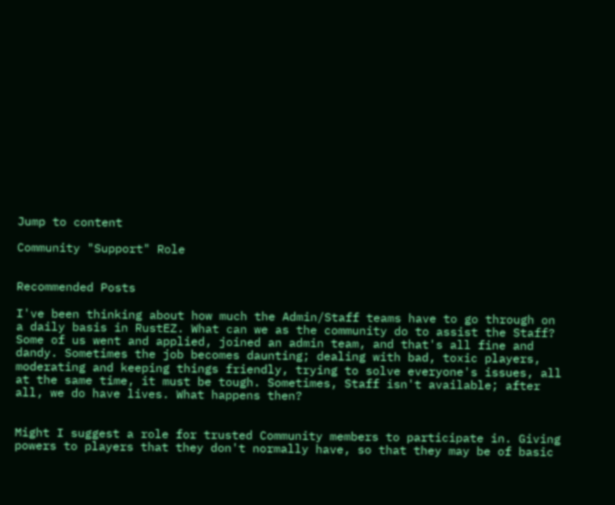Jump to content

Community "Support" Role


Recommended Posts

I've been thinking about how much the Admin/Staff teams have to go through on a daily basis in RustEZ. What can we as the community do to assist the Staff? Some of us went and applied, joined an admin team, and that's all fine and dandy. Sometimes the job becomes daunting; dealing with bad, toxic players, moderating and keeping things friendly, trying to solve everyone's issues, all at the same time, it must be tough. Sometimes, Staff isn't available; after all, we do have lives. What happens then?


Might I suggest a role for trusted Community members to participate in. Giving powers to players that they don't normally have, so that they may be of basic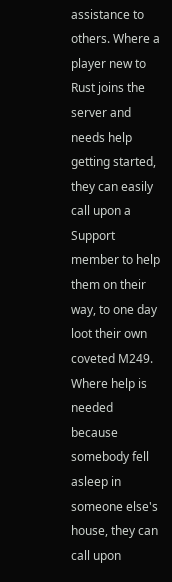assistance to others. Where a player new to Rust joins the server and needs help getting started, they can easily call upon a Support member to help them on their way, to one day loot their own coveted M249. Where help is needed because somebody fell asleep in someone else's house, they can call upon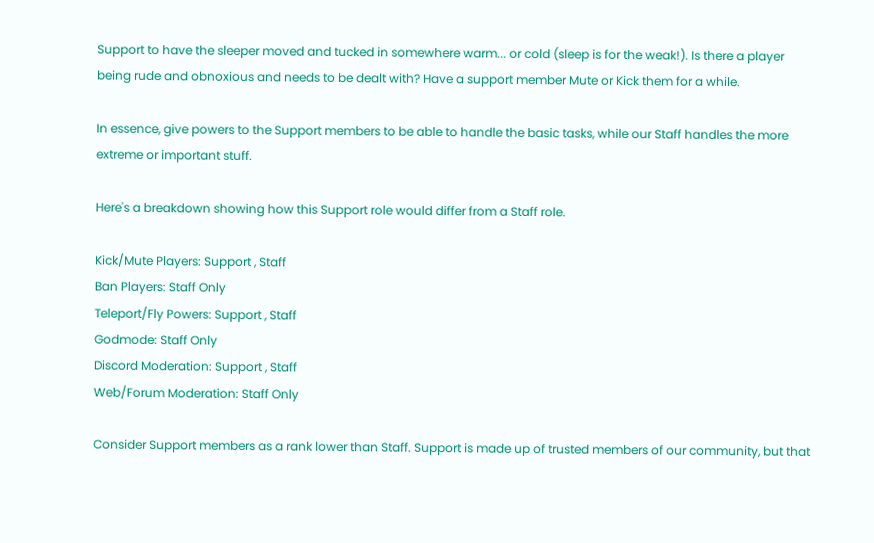Support to have the sleeper moved and tucked in somewhere warm... or cold (sleep is for the weak!). Is there a player being rude and obnoxious and needs to be dealt with? Have a support member Mute or Kick them for a while.

In essence, give powers to the Support members to be able to handle the basic tasks, while our Staff handles the more extreme or important stuff.

Here's a breakdown showing how this Support role would differ from a Staff role.

Kick/Mute Players: Support , Staff
Ban Players: Staff Only
Teleport/Fly Powers: Support , Staff
Godmode: Staff Only
Discord Moderation: Support , Staff
Web/Forum Moderation: Staff Only

Consider Support members as a rank lower than Staff. Support is made up of trusted members of our community, but that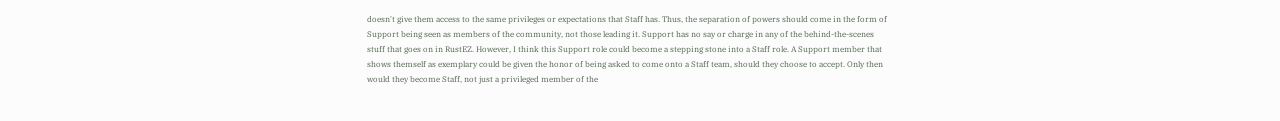doesn't give them access to the same privileges or expectations that Staff has. Thus, the separation of powers should come in the form of Support being seen as members of the community, not those leading it. Support has no say or charge in any of the behind-the-scenes stuff that goes on in RustEZ. However, I think this Support role could become a stepping stone into a Staff role. A Support member that shows themself as exemplary could be given the honor of being asked to come onto a Staff team, should they choose to accept. Only then would they become Staff, not just a privileged member of the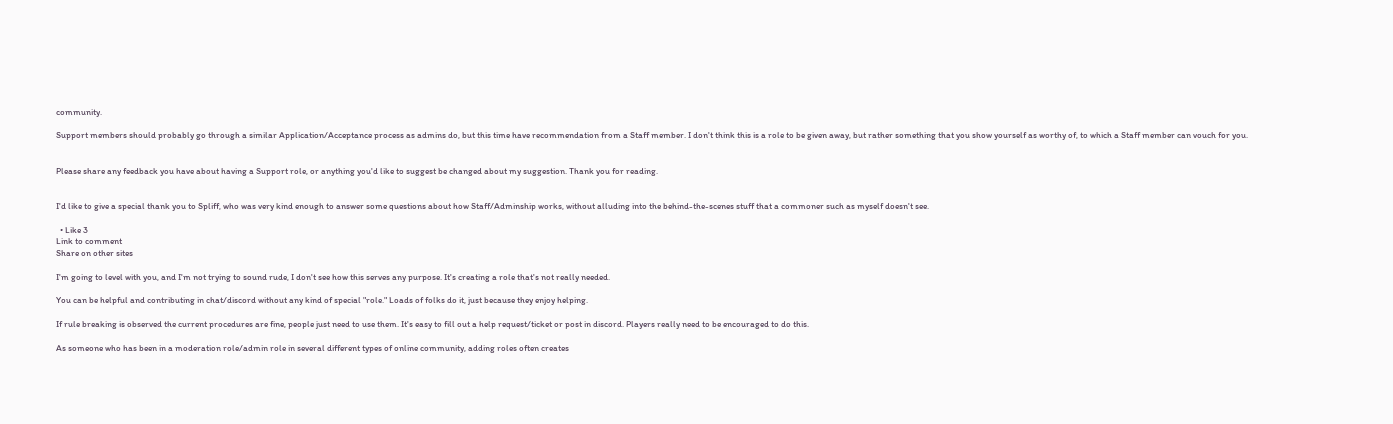community.

Support members should probably go through a similar Application/Acceptance process as admins do, but this time have recommendation from a Staff member. I don't think this is a role to be given away, but rather something that you show yourself as worthy of, to which a Staff member can vouch for you.


Please share any feedback you have about having a Support role, or anything you'd like to suggest be changed about my suggestion. Thank you for reading.


I'd like to give a special thank you to Spliff, who was very kind enough to answer some questions about how Staff/Adminship works, without alluding into the behind-the-scenes stuff that a commoner such as myself doesn't see.

  • Like 3
Link to comment
Share on other sites

I'm going to level with you, and I'm not trying to sound rude, I don't see how this serves any purpose. It's creating a role that's not really needed.

You can be helpful and contributing in chat/discord without any kind of special "role." Loads of folks do it, just because they enjoy helping.

If rule breaking is observed the current procedures are fine, people just need to use them. It's easy to fill out a help request/ticket or post in discord. Players really need to be encouraged to do this.

As someone who has been in a moderation role/admin role in several different types of online community, adding roles often creates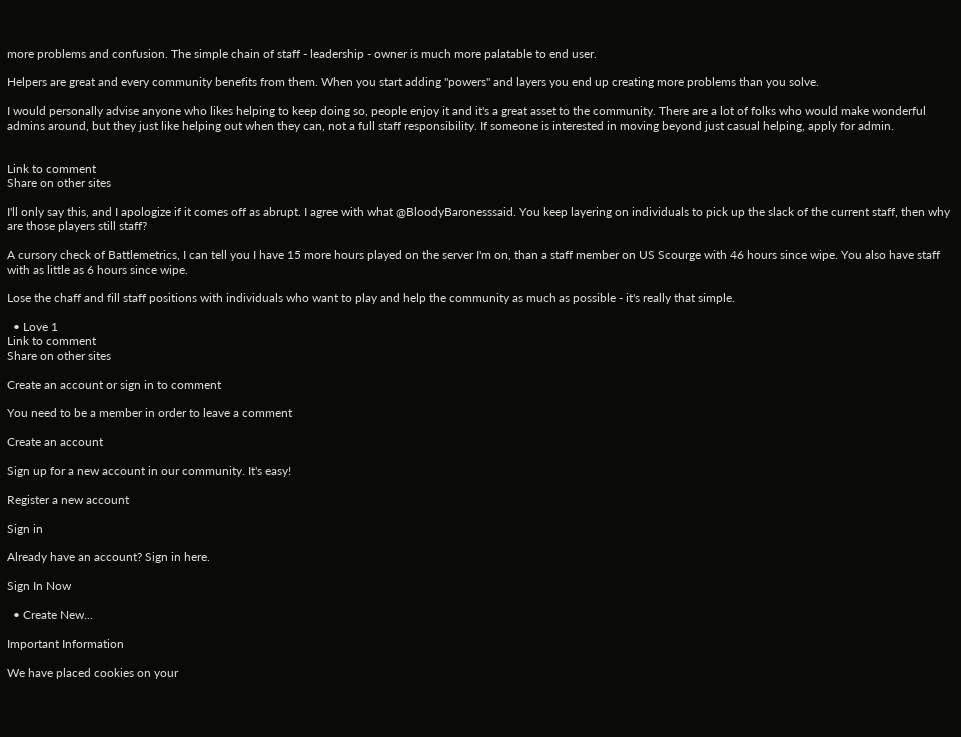more problems and confusion. The simple chain of staff - leadership - owner is much more palatable to end user.

Helpers are great and every community benefits from them. When you start adding "powers" and layers you end up creating more problems than you solve.

I would personally advise anyone who likes helping to keep doing so, people enjoy it and it's a great asset to the community. There are a lot of folks who would make wonderful admins around, but they just like helping out when they can, not a full staff responsibility. If someone is interested in moving beyond just casual helping, apply for admin.


Link to comment
Share on other sites

I'll only say this, and I apologize if it comes off as abrupt. I agree with what @BloodyBaronesssaid. You keep layering on individuals to pick up the slack of the current staff, then why are those players still staff?

A cursory check of Battlemetrics, I can tell you I have 15 more hours played on the server I'm on, than a staff member on US Scourge with 46 hours since wipe. You also have staff with as little as 6 hours since wipe.

Lose the chaff and fill staff positions with individuals who want to play and help the community as much as possible - it's really that simple.

  • Love 1
Link to comment
Share on other sites

Create an account or sign in to comment

You need to be a member in order to leave a comment

Create an account

Sign up for a new account in our community. It's easy!

Register a new account

Sign in

Already have an account? Sign in here.

Sign In Now

  • Create New...

Important Information

We have placed cookies on your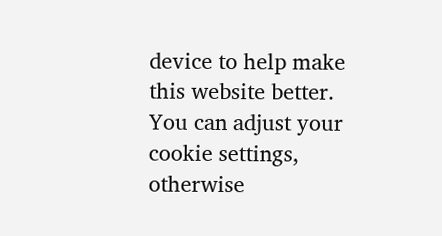device to help make this website better. You can adjust your cookie settings, otherwise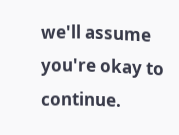we'll assume you're okay to continue.